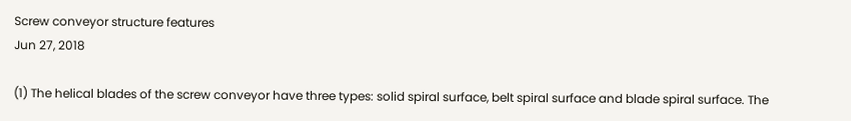Screw conveyor structure features
Jun 27, 2018

(1) The helical blades of the screw conveyor have three types: solid spiral surface, belt spiral surface and blade spiral surface. The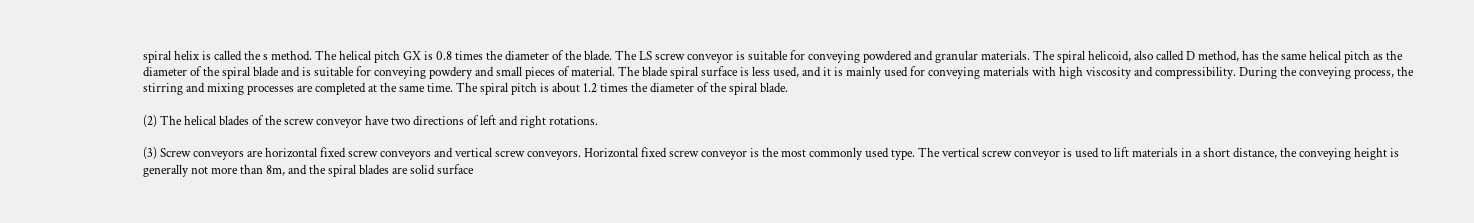spiral helix is called the s method. The helical pitch GX is 0.8 times the diameter of the blade. The LS screw conveyor is suitable for conveying powdered and granular materials. The spiral helicoid, also called D method, has the same helical pitch as the diameter of the spiral blade and is suitable for conveying powdery and small pieces of material. The blade spiral surface is less used, and it is mainly used for conveying materials with high viscosity and compressibility. During the conveying process, the stirring and mixing processes are completed at the same time. The spiral pitch is about 1.2 times the diameter of the spiral blade.

(2) The helical blades of the screw conveyor have two directions of left and right rotations.

(3) Screw conveyors are horizontal fixed screw conveyors and vertical screw conveyors. Horizontal fixed screw conveyor is the most commonly used type. The vertical screw conveyor is used to lift materials in a short distance, the conveying height is generally not more than 8m, and the spiral blades are solid surface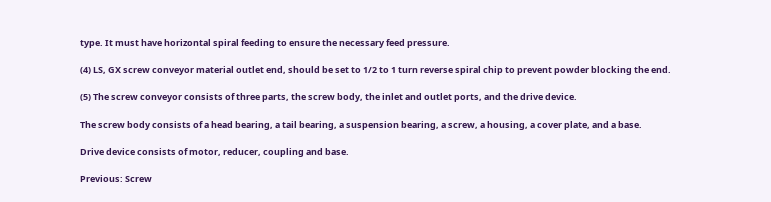type. It must have horizontal spiral feeding to ensure the necessary feed pressure.

(4) LS, GX screw conveyor material outlet end, should be set to 1/2 to 1 turn reverse spiral chip to prevent powder blocking the end.

(5) The screw conveyor consists of three parts, the screw body, the inlet and outlet ports, and the drive device.

The screw body consists of a head bearing, a tail bearing, a suspension bearing, a screw, a housing, a cover plate, and a base.

Drive device consists of motor, reducer, coupling and base.

Previous: Screw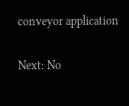conveyor application

Next: No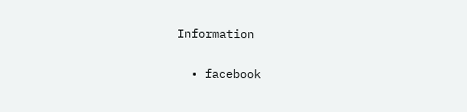Information

  • facebook